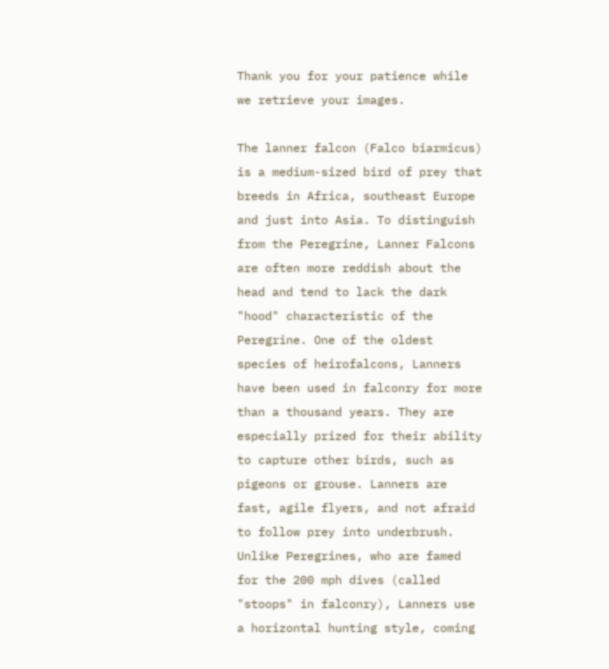Thank you for your patience while we retrieve your images.

The lanner falcon (Falco biarmicus) is a medium-sized bird of prey that breeds in Africa, southeast Europe and just into Asia. To distinguish from the Peregrine, Lanner Falcons are often more reddish about the head and tend to lack the dark "hood" characteristic of the Peregrine. One of the oldest species of heirofalcons, Lanners have been used in falconry for more than a thousand years. They are especially prized for their ability to capture other birds, such as pigeons or grouse. Lanners are fast, agile flyers, and not afraid to follow prey into underbrush. Unlike Peregrines, who are famed for the 200 mph dives (called "stoops" in falconry), Lanners use a horizontal hunting style, coming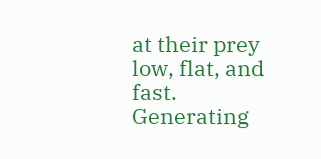at their prey low, flat, and fast. Generating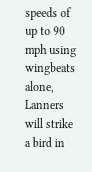speeds of up to 90 mph using wingbeats alone, Lanners will strike a bird in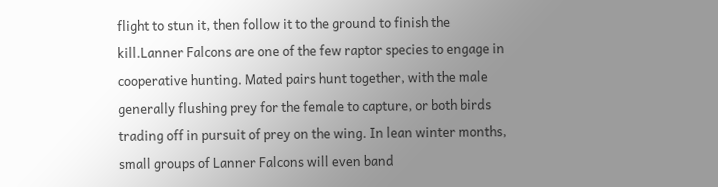flight to stun it, then follow it to the ground to finish the kill.Lanner Falcons are one of the few raptor species to engage in cooperative hunting. Mated pairs hunt together, with the male generally flushing prey for the female to capture, or both birds trading off in pursuit of prey on the wing. In lean winter months, small groups of Lanner Falcons will even band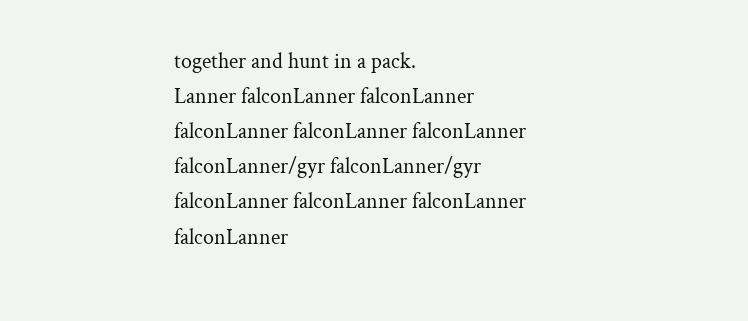together and hunt in a pack.
Lanner falconLanner falconLanner falconLanner falconLanner falconLanner falconLanner/gyr falconLanner/gyr falconLanner falconLanner falconLanner falconLanner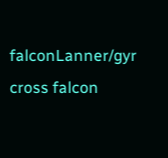falconLanner/gyr cross falcon